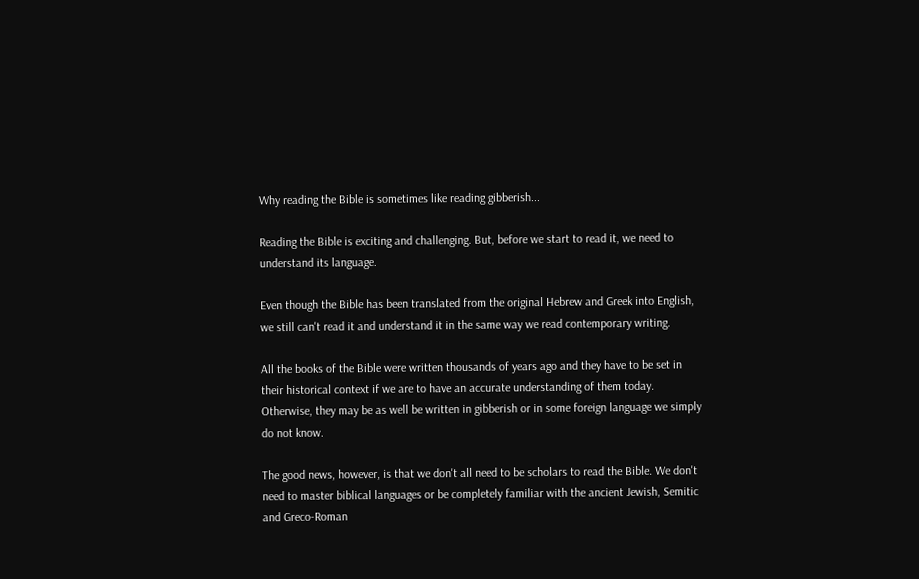Why reading the Bible is sometimes like reading gibberish...

Reading the Bible is exciting and challenging. But, before we start to read it, we need to understand its language.

Even though the Bible has been translated from the original Hebrew and Greek into English, we still can't read it and understand it in the same way we read contemporary writing.

All the books of the Bible were written thousands of years ago and they have to be set in their historical context if we are to have an accurate understanding of them today. Otherwise, they may be as well be written in gibberish or in some foreign language we simply do not know.

The good news, however, is that we don't all need to be scholars to read the Bible. We don't need to master biblical languages or be completely familiar with the ancient Jewish, Semitic and Greco-Roman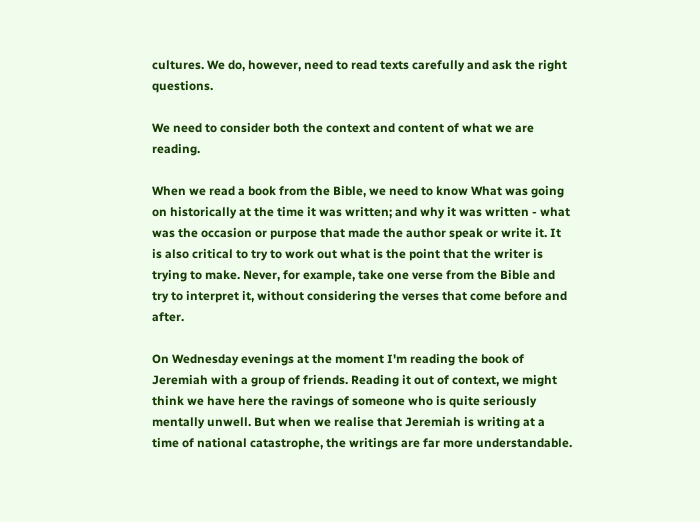cultures. We do, however, need to read texts carefully and ask the right questions.

We need to consider both the context and content of what we are reading.

When we read a book from the Bible, we need to know What was going on historically at the time it was written; and why it was written - what was the occasion or purpose that made the author speak or write it. It is also critical to try to work out what is the point that the writer is trying to make. Never, for example, take one verse from the Bible and try to interpret it, without considering the verses that come before and after.

On Wednesday evenings at the moment I'm reading the book of Jeremiah with a group of friends. Reading it out of context, we might think we have here the ravings of someone who is quite seriously mentally unwell. But when we realise that Jeremiah is writing at a time of national catastrophe, the writings are far more understandable.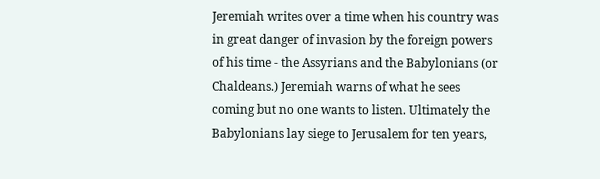Jeremiah writes over a time when his country was in great danger of invasion by the foreign powers of his time - the Assyrians and the Babylonians (or Chaldeans.) Jeremiah warns of what he sees coming but no one wants to listen. Ultimately the Babylonians lay siege to Jerusalem for ten years,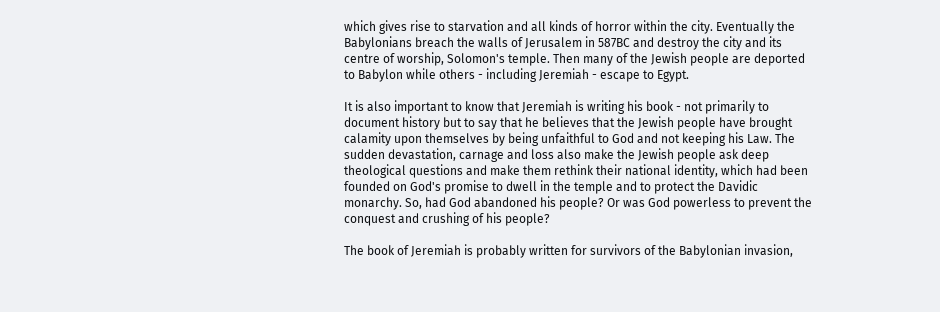which gives rise to starvation and all kinds of horror within the city. Eventually the Babylonians breach the walls of Jerusalem in 587BC and destroy the city and its centre of worship, Solomon's temple. Then many of the Jewish people are deported to Babylon while others - including Jeremiah - escape to Egypt.

It is also important to know that Jeremiah is writing his book - not primarily to document history but to say that he believes that the Jewish people have brought calamity upon themselves by being unfaithful to God and not keeping his Law. The sudden devastation, carnage and loss also make the Jewish people ask deep theological questions and make them rethink their national identity, which had been founded on God's promise to dwell in the temple and to protect the Davidic monarchy. So, had God abandoned his people? Or was God powerless to prevent the conquest and crushing of his people?

The book of Jeremiah is probably written for survivors of the Babylonian invasion,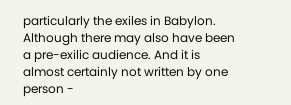particularly the exiles in Babylon. Although there may also have been a pre-exilic audience. And it is almost certainly not written by one person -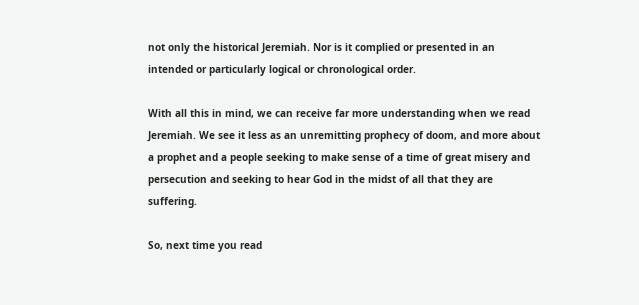not only the historical Jeremiah. Nor is it complied or presented in an intended or particularly logical or chronological order.

With all this in mind, we can receive far more understanding when we read Jeremiah. We see it less as an unremitting prophecy of doom, and more about a prophet and a people seeking to make sense of a time of great misery and persecution and seeking to hear God in the midst of all that they are suffering.

So, next time you read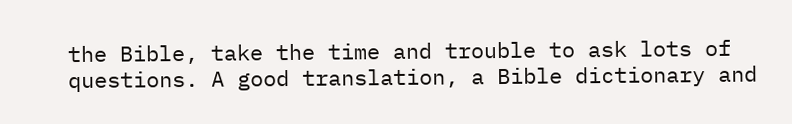the Bible, take the time and trouble to ask lots of questions. A good translation, a Bible dictionary and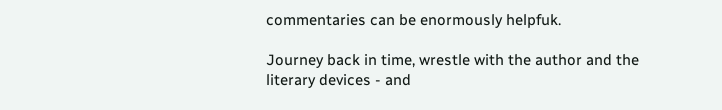commentaries can be enormously helpfuk.

Journey back in time, wrestle with the author and the literary devices - and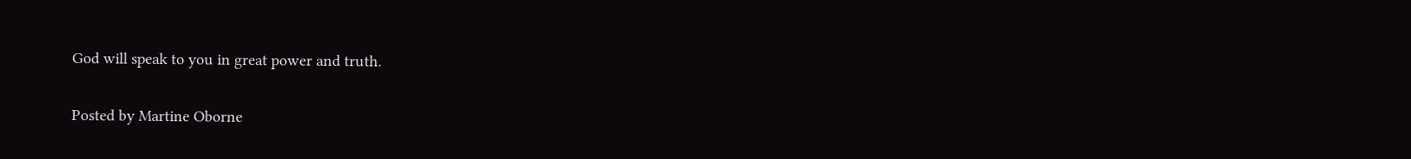God will speak to you in great power and truth.

Posted by Martine Oborne